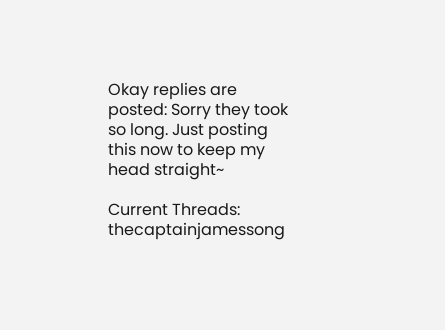Okay replies are posted: Sorry they took so long. Just posting this now to keep my head straight~

Current Threads:
thecaptainjamessong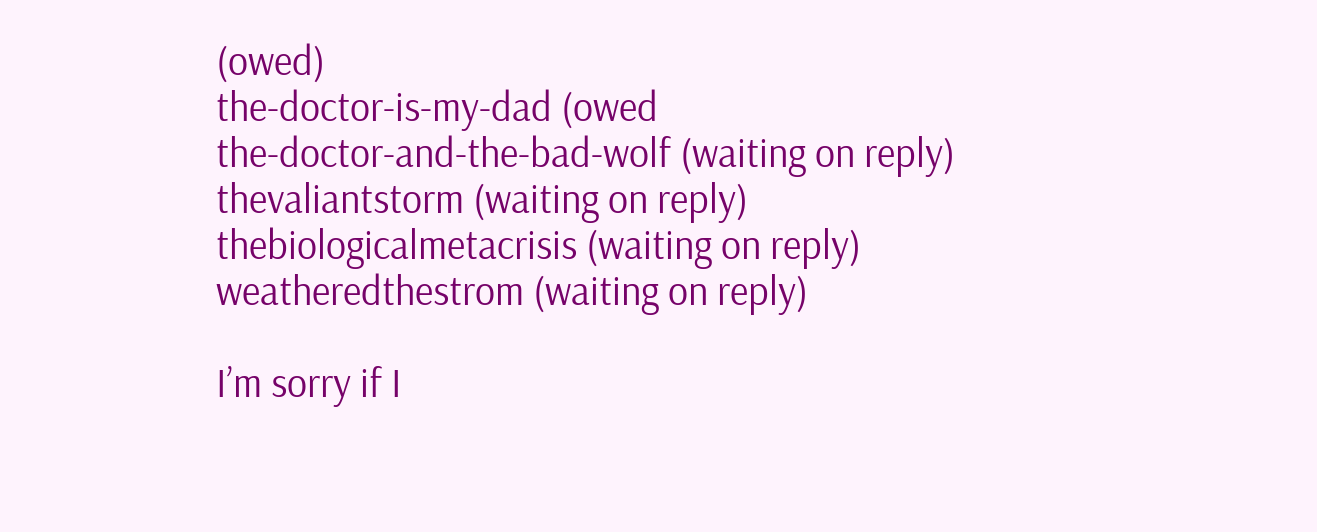(owed)
the-doctor-is-my-dad (owed
the-doctor-and-the-bad-wolf (waiting on reply)
thevaliantstorm (waiting on reply)
thebiologicalmetacrisis (waiting on reply)
weatheredthestrom (waiting on reply)

I’m sorry if I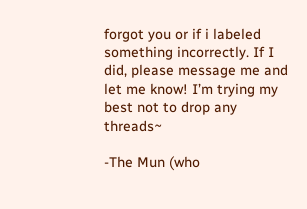forgot you or if i labeled something incorrectly. If I did, please message me and let me know! I’m trying my best not to drop any threads~

-The Mun (who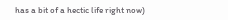has a bit of a hectic life right now)